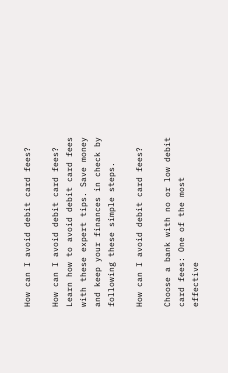How can I avoid debit card fees?

How can I avoid debit card fees? Learn how to avoid debit card fees with these expert tips. Save money and keep your finances in check by following these simple steps.

How can I avoid debit card fees?

Choose a bank with no or low debit card fees: One of the most effective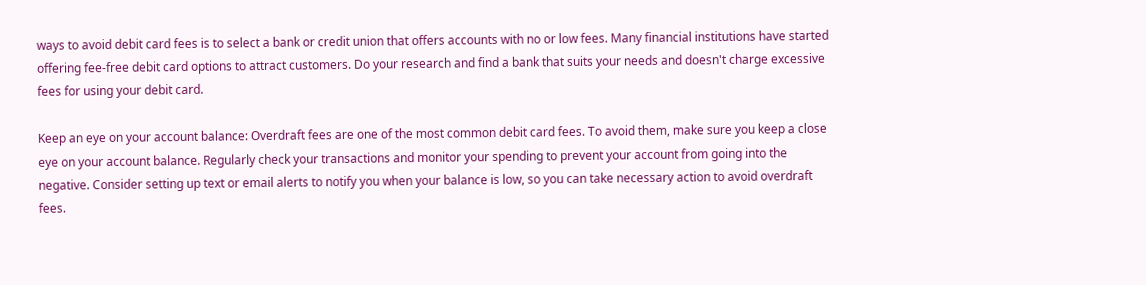ways to avoid debit card fees is to select a bank or credit union that offers accounts with no or low fees. Many financial institutions have started offering fee-free debit card options to attract customers. Do your research and find a bank that suits your needs and doesn't charge excessive fees for using your debit card.

Keep an eye on your account balance: Overdraft fees are one of the most common debit card fees. To avoid them, make sure you keep a close eye on your account balance. Regularly check your transactions and monitor your spending to prevent your account from going into the negative. Consider setting up text or email alerts to notify you when your balance is low, so you can take necessary action to avoid overdraft fees.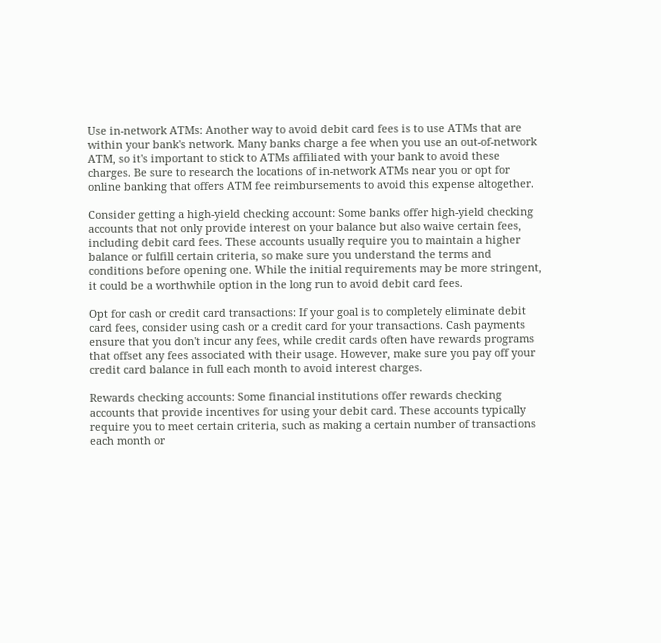Use in-network ATMs: Another way to avoid debit card fees is to use ATMs that are within your bank's network. Many banks charge a fee when you use an out-of-network ATM, so it's important to stick to ATMs affiliated with your bank to avoid these charges. Be sure to research the locations of in-network ATMs near you or opt for online banking that offers ATM fee reimbursements to avoid this expense altogether.

Consider getting a high-yield checking account: Some banks offer high-yield checking accounts that not only provide interest on your balance but also waive certain fees, including debit card fees. These accounts usually require you to maintain a higher balance or fulfill certain criteria, so make sure you understand the terms and conditions before opening one. While the initial requirements may be more stringent, it could be a worthwhile option in the long run to avoid debit card fees.

Opt for cash or credit card transactions: If your goal is to completely eliminate debit card fees, consider using cash or a credit card for your transactions. Cash payments ensure that you don't incur any fees, while credit cards often have rewards programs that offset any fees associated with their usage. However, make sure you pay off your credit card balance in full each month to avoid interest charges.

Rewards checking accounts: Some financial institutions offer rewards checking accounts that provide incentives for using your debit card. These accounts typically require you to meet certain criteria, such as making a certain number of transactions each month or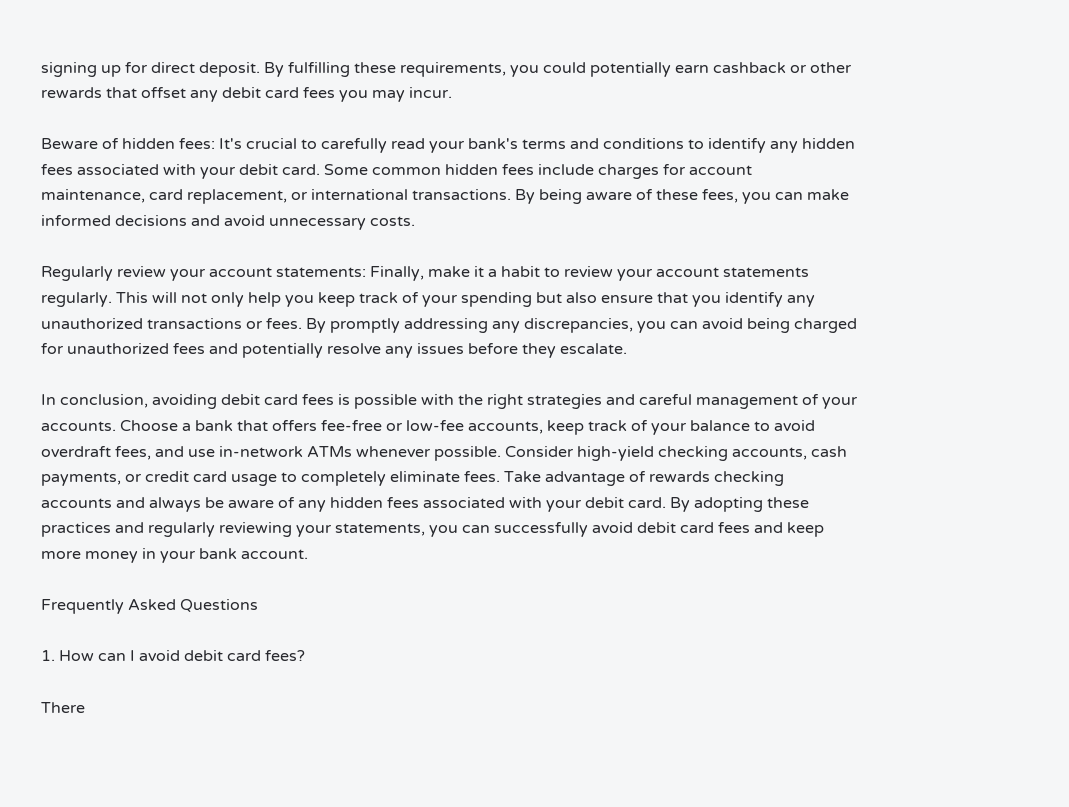signing up for direct deposit. By fulfilling these requirements, you could potentially earn cashback or other rewards that offset any debit card fees you may incur.

Beware of hidden fees: It's crucial to carefully read your bank's terms and conditions to identify any hidden fees associated with your debit card. Some common hidden fees include charges for account maintenance, card replacement, or international transactions. By being aware of these fees, you can make informed decisions and avoid unnecessary costs.

Regularly review your account statements: Finally, make it a habit to review your account statements regularly. This will not only help you keep track of your spending but also ensure that you identify any unauthorized transactions or fees. By promptly addressing any discrepancies, you can avoid being charged for unauthorized fees and potentially resolve any issues before they escalate.

In conclusion, avoiding debit card fees is possible with the right strategies and careful management of your accounts. Choose a bank that offers fee-free or low-fee accounts, keep track of your balance to avoid overdraft fees, and use in-network ATMs whenever possible. Consider high-yield checking accounts, cash payments, or credit card usage to completely eliminate fees. Take advantage of rewards checking accounts and always be aware of any hidden fees associated with your debit card. By adopting these practices and regularly reviewing your statements, you can successfully avoid debit card fees and keep more money in your bank account.

Frequently Asked Questions

1. How can I avoid debit card fees?

There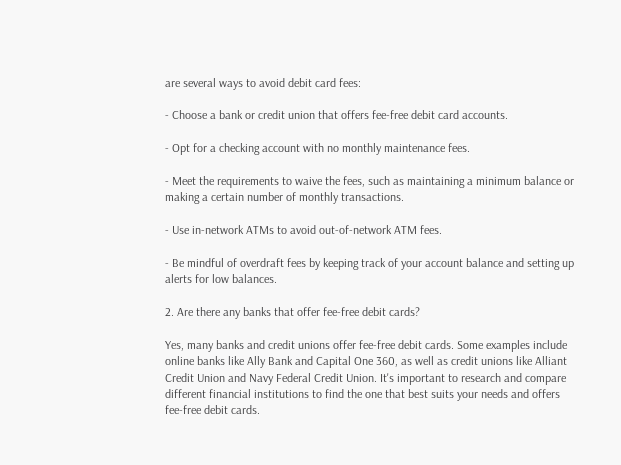are several ways to avoid debit card fees:

- Choose a bank or credit union that offers fee-free debit card accounts.

- Opt for a checking account with no monthly maintenance fees.

- Meet the requirements to waive the fees, such as maintaining a minimum balance or making a certain number of monthly transactions.

- Use in-network ATMs to avoid out-of-network ATM fees.

- Be mindful of overdraft fees by keeping track of your account balance and setting up alerts for low balances.

2. Are there any banks that offer fee-free debit cards?

Yes, many banks and credit unions offer fee-free debit cards. Some examples include online banks like Ally Bank and Capital One 360, as well as credit unions like Alliant Credit Union and Navy Federal Credit Union. It's important to research and compare different financial institutions to find the one that best suits your needs and offers fee-free debit cards.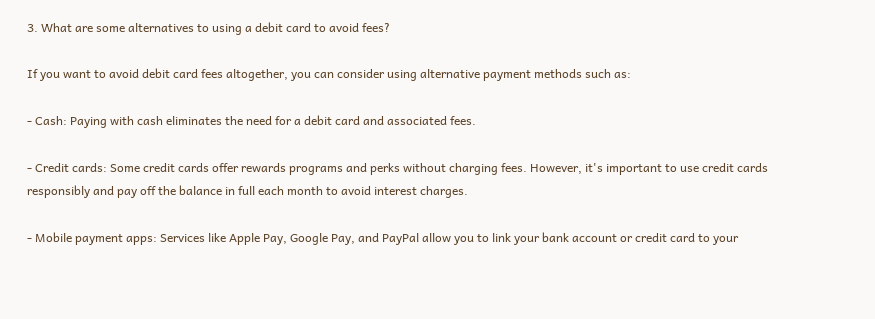3. What are some alternatives to using a debit card to avoid fees?

If you want to avoid debit card fees altogether, you can consider using alternative payment methods such as:

- Cash: Paying with cash eliminates the need for a debit card and associated fees.

- Credit cards: Some credit cards offer rewards programs and perks without charging fees. However, it's important to use credit cards responsibly and pay off the balance in full each month to avoid interest charges.

- Mobile payment apps: Services like Apple Pay, Google Pay, and PayPal allow you to link your bank account or credit card to your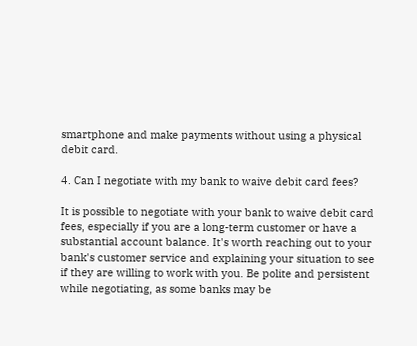smartphone and make payments without using a physical debit card.

4. Can I negotiate with my bank to waive debit card fees?

It is possible to negotiate with your bank to waive debit card fees, especially if you are a long-term customer or have a substantial account balance. It's worth reaching out to your bank's customer service and explaining your situation to see if they are willing to work with you. Be polite and persistent while negotiating, as some banks may be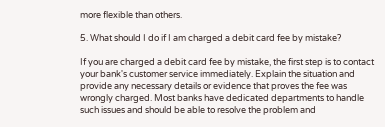more flexible than others.

5. What should I do if I am charged a debit card fee by mistake?

If you are charged a debit card fee by mistake, the first step is to contact your bank's customer service immediately. Explain the situation and provide any necessary details or evidence that proves the fee was wrongly charged. Most banks have dedicated departments to handle such issues and should be able to resolve the problem and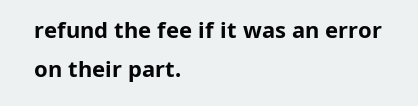refund the fee if it was an error on their part.